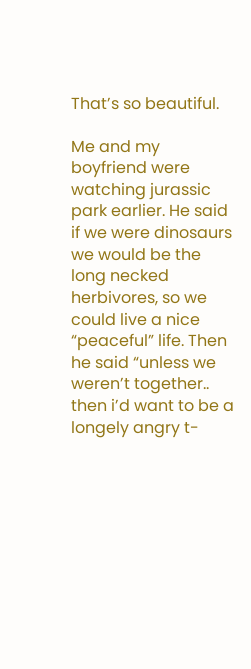That’s so beautiful.

Me and my boyfriend were watching jurassic park earlier. He said if we were dinosaurs we would be the long necked herbivores, so we could live a nice “peaceful” life. Then he said “unless we weren’t together.. then i’d want to be a longely angry t-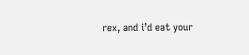rex, and i’d eat your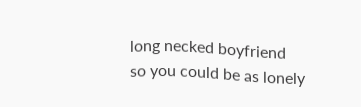long necked boyfriend so you could be as lonely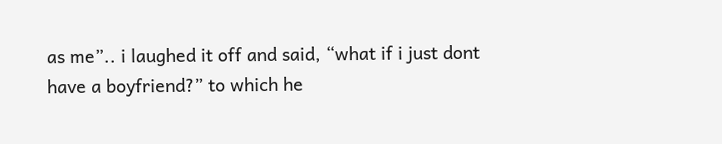as me”.. i laughed it off and said, “what if i just dont have a boyfriend?” to which he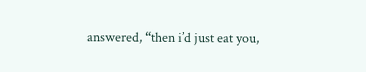answered, “then i’d just eat you,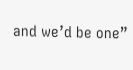and we’d be one”